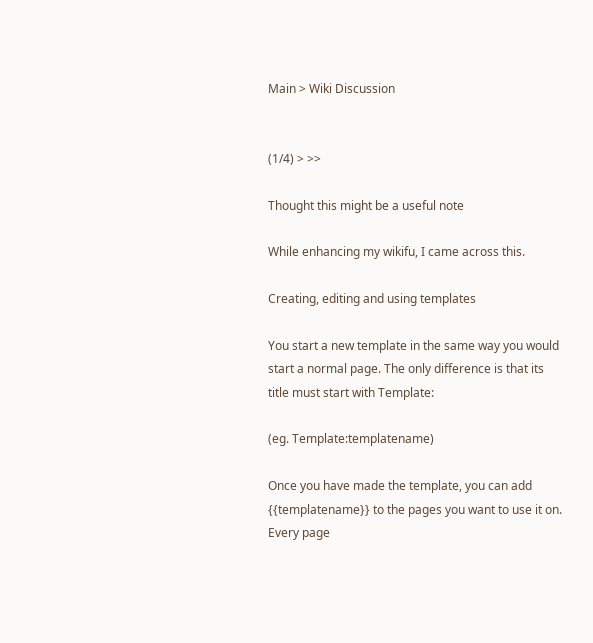Main > Wiki Discussion


(1/4) > >>

Thought this might be a useful note

While enhancing my wikifu, I came across this.

Creating, editing and using templates

You start a new template in the same way you would start a normal page. The only difference is that its title must start with Template:

(eg. Template:templatename)

Once you have made the template, you can add {{templatename}} to the pages you want to use it on. Every page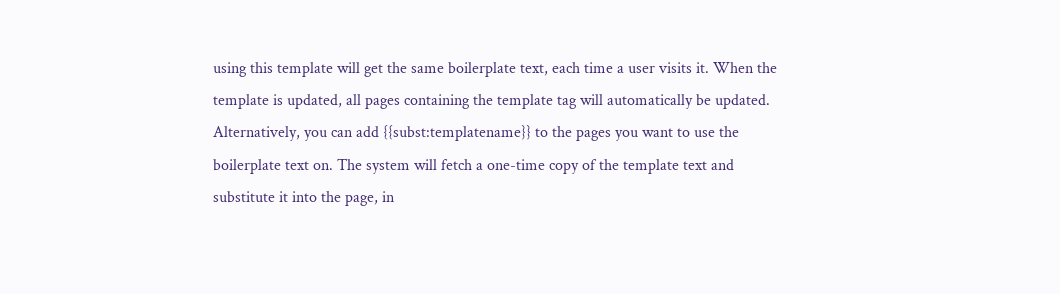using this template will get the same boilerplate text, each time a user visits it. When the template is updated, all pages containing the template tag will automatically be updated.
Alternatively, you can add {{subst:templatename}} to the pages you want to use the boilerplate text on. The system will fetch a one-time copy of the template text and substitute it into the page, in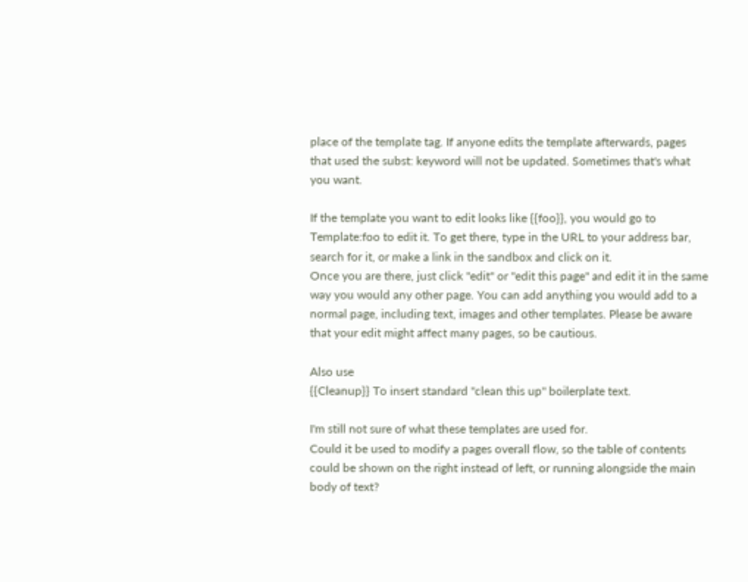place of the template tag. If anyone edits the template afterwards, pages that used the subst: keyword will not be updated. Sometimes that's what you want.

If the template you want to edit looks like {{foo}}, you would go to Template:foo to edit it. To get there, type in the URL to your address bar, search for it, or make a link in the sandbox and click on it.
Once you are there, just click "edit" or "edit this page" and edit it in the same way you would any other page. You can add anything you would add to a normal page, including text, images and other templates. Please be aware that your edit might affect many pages, so be cautious.

Also use
{{Cleanup}} To insert standard "clean this up" boilerplate text.

I'm still not sure of what these templates are used for.
Could it be used to modify a pages overall flow, so the table of contents could be shown on the right instead of left, or running alongside the main body of text?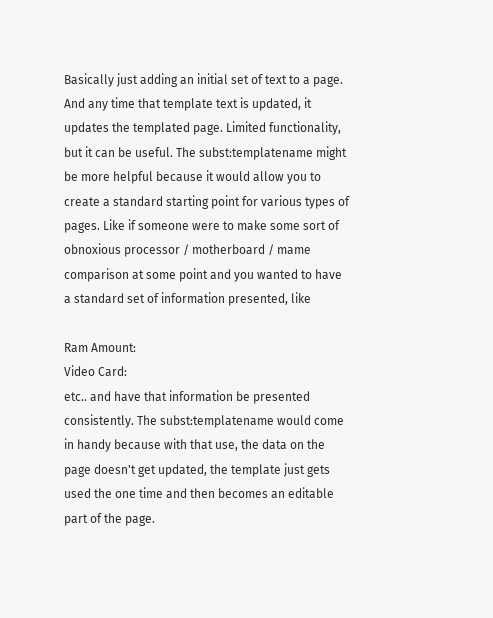Basically just adding an initial set of text to a page. And any time that template text is updated, it updates the templated page. Limited functionality, but it can be useful. The subst:templatename might be more helpful because it would allow you to create a standard starting point for various types of pages. Like if someone were to make some sort of obnoxious processor / motherboard / mame comparison at some point and you wanted to have a standard set of information presented, like

Ram Amount:
Video Card:
etc.. and have that information be presented consistently. The subst:templatename would come in handy because with that use, the data on the page doesn't get updated, the template just gets used the one time and then becomes an editable part of the page.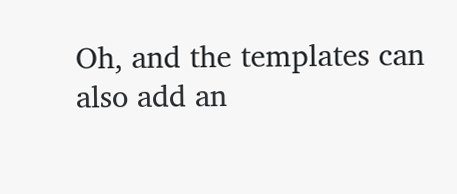Oh, and the templates can also add an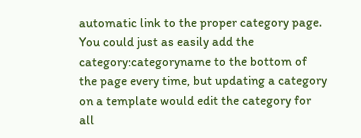automatic link to the proper category page. You could just as easily add the category:categoryname to the bottom of the page every time, but updating a category on a template would edit the category for all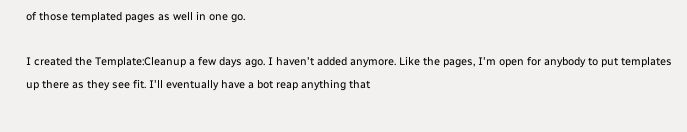of those templated pages as well in one go.

I created the Template:Cleanup a few days ago. I haven't added anymore. Like the pages, I'm open for anybody to put templates up there as they see fit. I'll eventually have a bot reap anything that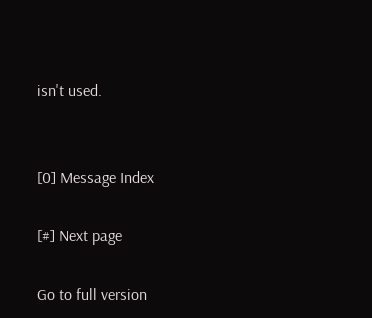isn't used.


[0] Message Index

[#] Next page

Go to full version